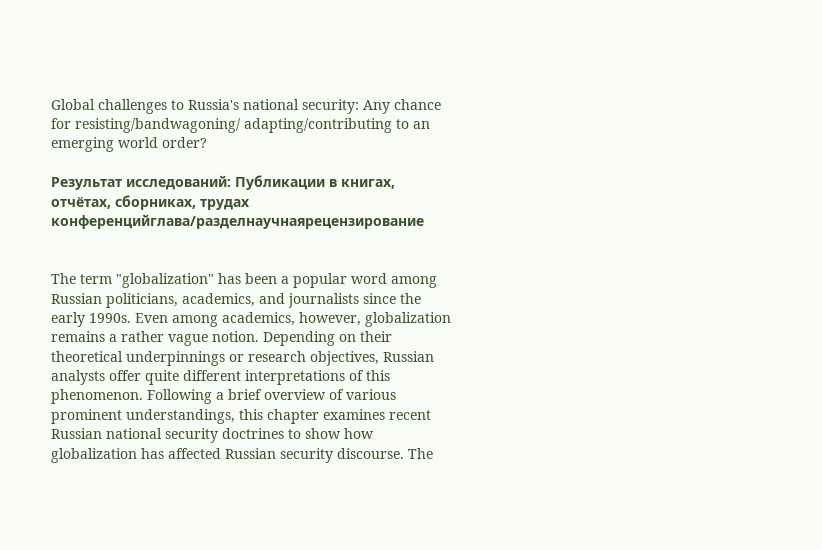Global challenges to Russia's national security: Any chance for resisting/bandwagoning/ adapting/contributing to an emerging world order?

Результат исследований: Публикации в книгах, отчётах, сборниках, трудах конференцийглава/разделнаучнаярецензирование


The term "globalization" has been a popular word among Russian politicians, academics, and journalists since the early 1990s. Even among academics, however, globalization remains a rather vague notion. Depending on their theoretical underpinnings or research objectives, Russian analysts offer quite different interpretations of this phenomenon. Following a brief overview of various prominent understandings, this chapter examines recent Russian national security doctrines to show how globalization has affected Russian security discourse. The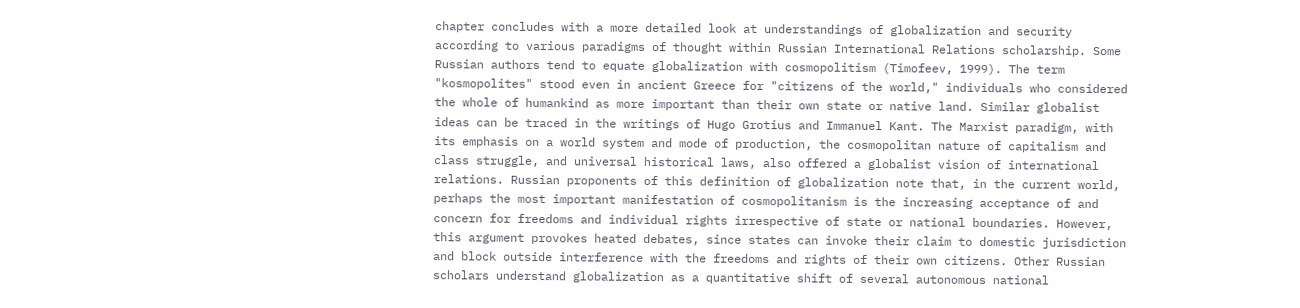chapter concludes with a more detailed look at understandings of globalization and security according to various paradigms of thought within Russian International Relations scholarship. Some Russian authors tend to equate globalization with cosmopolitism (Timofeev, 1999). The term "kosmopolites" stood even in ancient Greece for "citizens of the world," individuals who considered the whole of humankind as more important than their own state or native land. Similar globalist ideas can be traced in the writings of Hugo Grotius and Immanuel Kant. The Marxist paradigm, with its emphasis on a world system and mode of production, the cosmopolitan nature of capitalism and class struggle, and universal historical laws, also offered a globalist vision of international relations. Russian proponents of this definition of globalization note that, in the current world, perhaps the most important manifestation of cosmopolitanism is the increasing acceptance of and concern for freedoms and individual rights irrespective of state or national boundaries. However, this argument provokes heated debates, since states can invoke their claim to domestic jurisdiction and block outside interference with the freedoms and rights of their own citizens. Other Russian scholars understand globalization as a quantitative shift of several autonomous national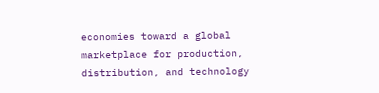economies toward a global marketplace for production, distribution, and technology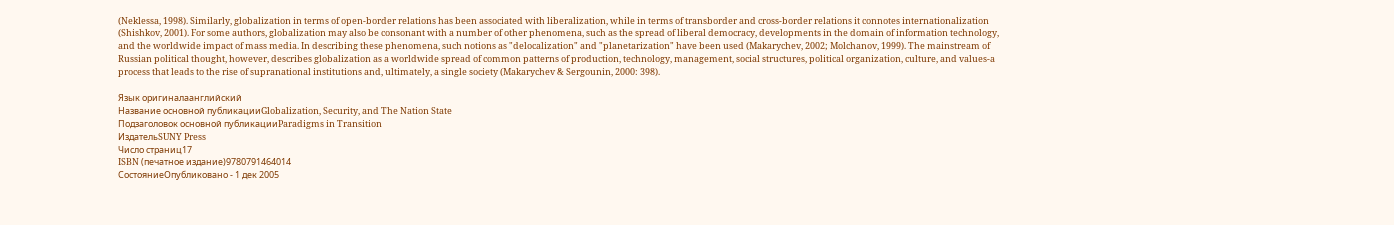(Neklessa, 1998). Similarly, globalization in terms of open-border relations has been associated with liberalization, while in terms of transborder and cross-border relations it connotes internationalization (Shishkov, 2001). For some authors, globalization may also be consonant with a number of other phenomena, such as the spread of liberal democracy, developments in the domain of information technology, and the worldwide impact of mass media. In describing these phenomena, such notions as "delocalization" and "planetarization" have been used (Makarychev, 2002; Molchanov, 1999). The mainstream of Russian political thought, however, describes globalization as a worldwide spread of common patterns of production, technology, management, social structures, political organization, culture, and values-a process that leads to the rise of supranational institutions and, ultimately, a single society (Makarychev & Sergounin, 2000: 398).

Язык оригиналаанглийский
Название основной публикацииGlobalization, Security, and The Nation State
Подзаголовок основной публикацииParadigms in Transition
ИздательSUNY Press
Число страниц17
ISBN (печатное издание)9780791464014
СостояниеОпубликовано - 1 дек 2005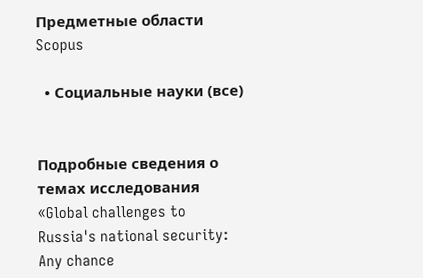Предметные области Scopus

  • Социальные науки (все)


Подробные сведения о темах исследования «Global challenges to Russia's national security: Any chance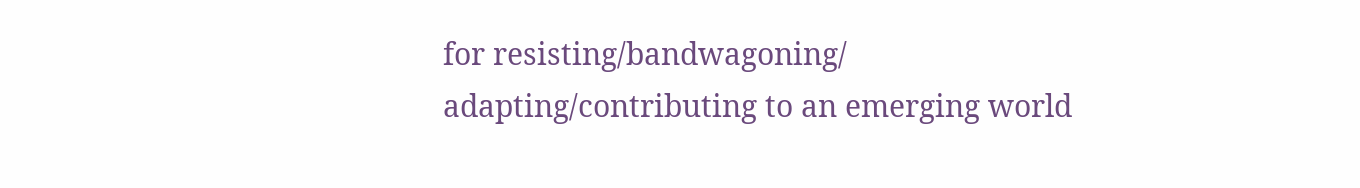for resisting/bandwagoning/ adapting/contributing to an emerging world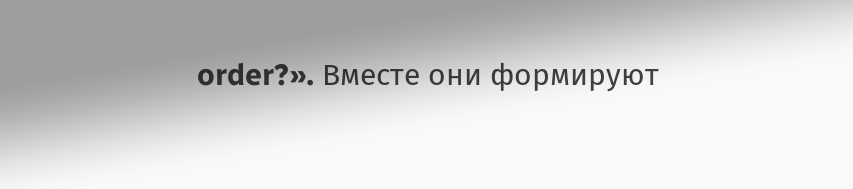order?». Вместе они формируют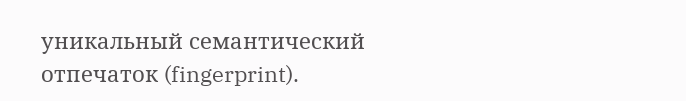уникальный семантический отпечаток (fingerprint).